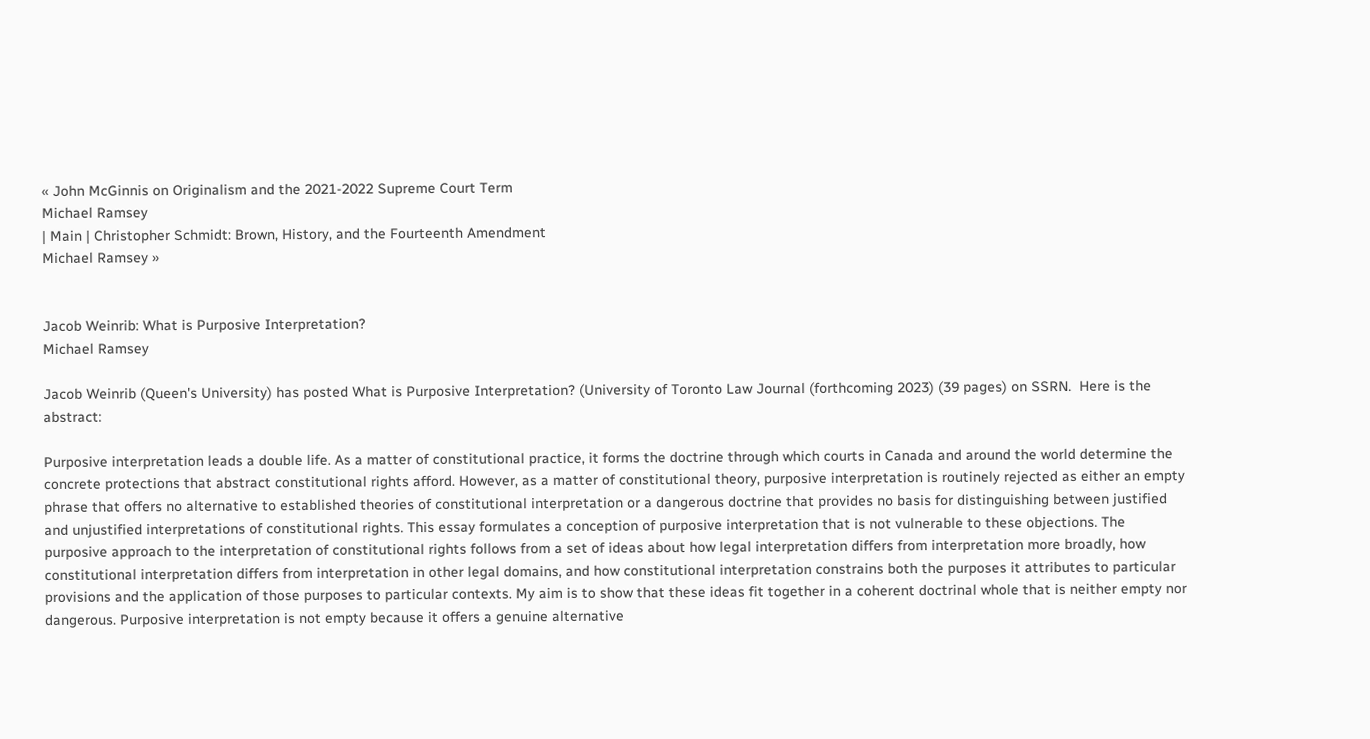« John McGinnis on Originalism and the 2021-2022 Supreme Court Term
Michael Ramsey
| Main | Christopher Schmidt: Brown, History, and the Fourteenth Amendment
Michael Ramsey »


Jacob Weinrib: What is Purposive Interpretation?
Michael Ramsey

Jacob Weinrib (Queen's University) has posted What is Purposive Interpretation? (University of Toronto Law Journal (forthcoming 2023) (39 pages) on SSRN.  Here is the abstract:

Purposive interpretation leads a double life. As a matter of constitutional practice, it forms the doctrine through which courts in Canada and around the world determine the concrete protections that abstract constitutional rights afford. However, as a matter of constitutional theory, purposive interpretation is routinely rejected as either an empty phrase that offers no alternative to established theories of constitutional interpretation or a dangerous doctrine that provides no basis for distinguishing between justified and unjustified interpretations of constitutional rights. This essay formulates a conception of purposive interpretation that is not vulnerable to these objections. The purposive approach to the interpretation of constitutional rights follows from a set of ideas about how legal interpretation differs from interpretation more broadly, how constitutional interpretation differs from interpretation in other legal domains, and how constitutional interpretation constrains both the purposes it attributes to particular provisions and the application of those purposes to particular contexts. My aim is to show that these ideas fit together in a coherent doctrinal whole that is neither empty nor dangerous. Purposive interpretation is not empty because it offers a genuine alternative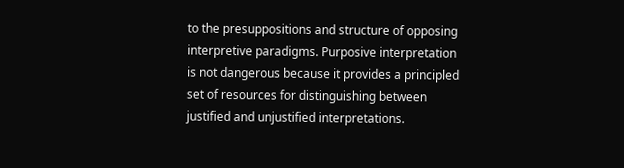to the presuppositions and structure of opposing interpretive paradigms. Purposive interpretation is not dangerous because it provides a principled set of resources for distinguishing between justified and unjustified interpretations.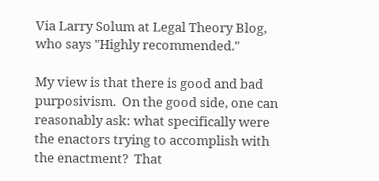Via Larry Solum at Legal Theory Blog, who says "Highly recommended."

My view is that there is good and bad purposivism.  On the good side, one can reasonably ask: what specifically were the enactors trying to accomplish with the enactment?  That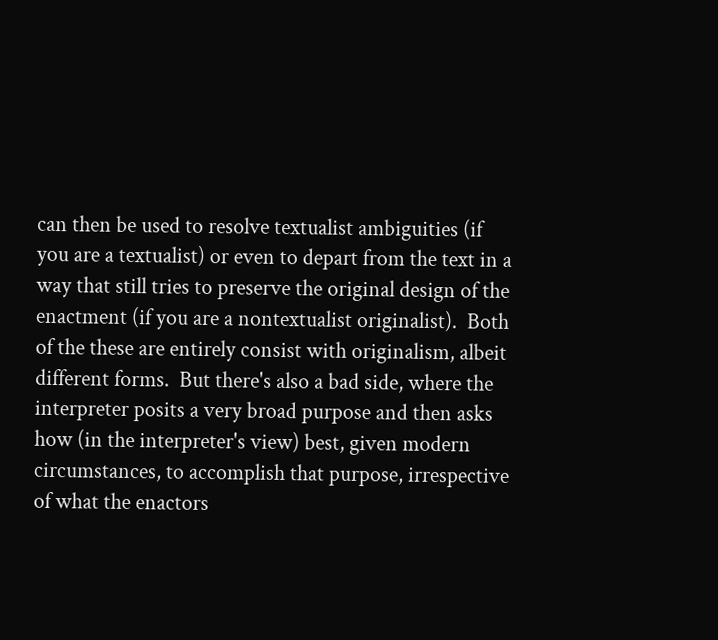can then be used to resolve textualist ambiguities (if you are a textualist) or even to depart from the text in a way that still tries to preserve the original design of the enactment (if you are a nontextualist originalist).  Both of the these are entirely consist with originalism, albeit different forms.  But there's also a bad side, where the interpreter posits a very broad purpose and then asks how (in the interpreter's view) best, given modern circumstances, to accomplish that purpose, irrespective of what the enactors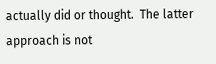actually did or thought.  The latter approach is not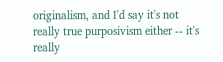originalism, and I'd say it's not really true purposivism either -- it's really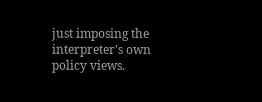just imposing the interpreter's own policy views.